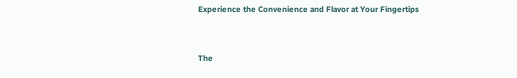Experience the Convenience and Flavor at Your Fingertips


The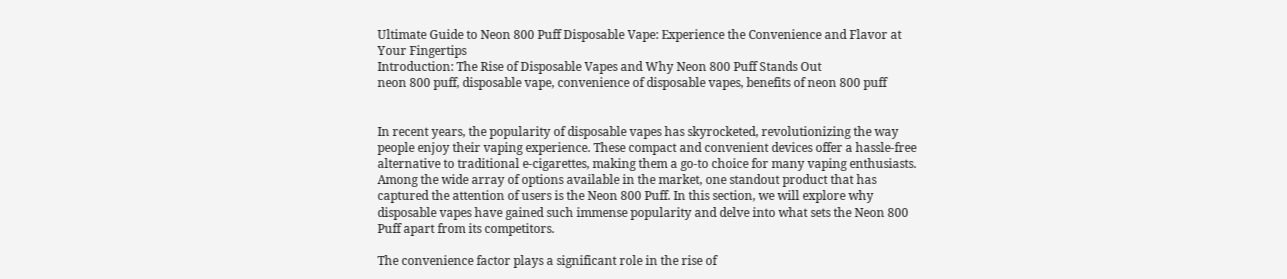Ultimate Guide to Neon 800 Puff Disposable Vape: Experience the Convenience and Flavor at Your Fingertips
Introduction: The Rise of Disposable Vapes and Why Neon 800 Puff Stands Out
neon 800 puff, disposable vape, convenience of disposable vapes, benefits of neon 800 puff


In recent years, the popularity of disposable vapes has skyrocketed, revolutionizing the way people enjoy their vaping experience. These compact and convenient devices offer a hassle-free alternative to traditional e-cigarettes, making them a go-to choice for many vaping enthusiasts. Among the wide array of options available in the market, one standout product that has captured the attention of users is the Neon 800 Puff. In this section, we will explore why disposable vapes have gained such immense popularity and delve into what sets the Neon 800 Puff apart from its competitors.

The convenience factor plays a significant role in the rise of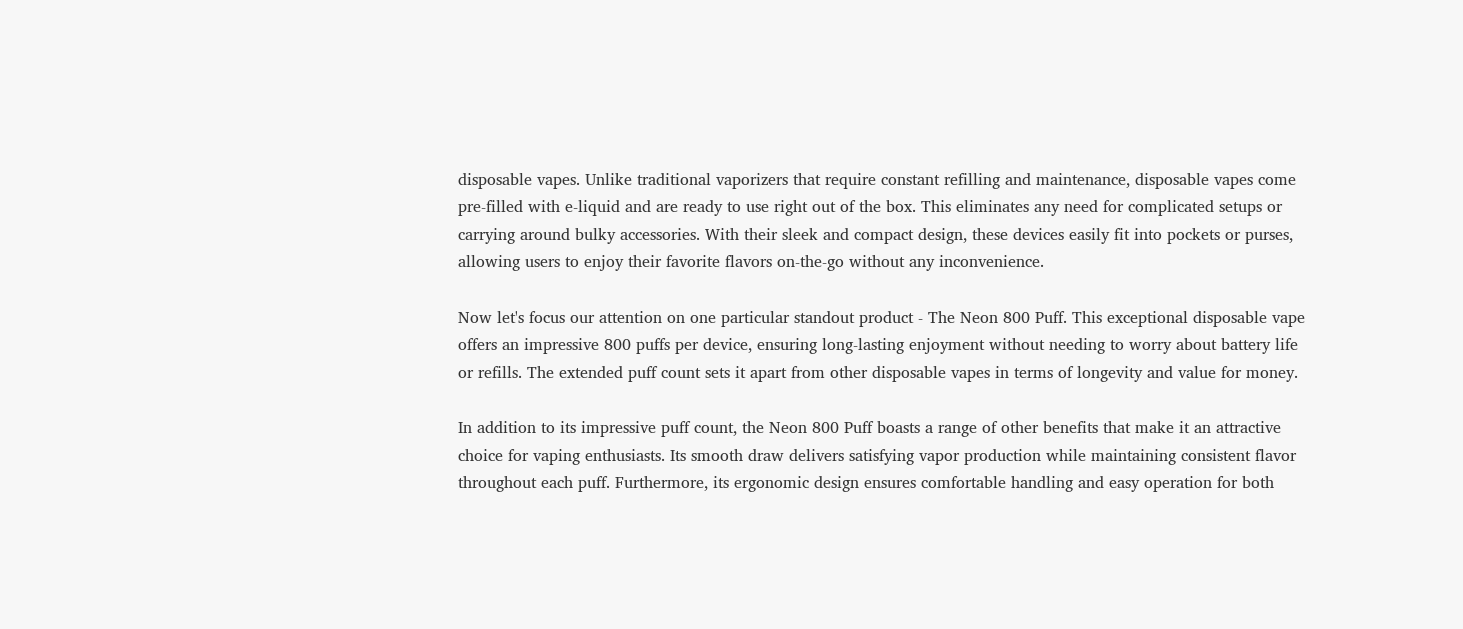disposable vapes. Unlike traditional vaporizers that require constant refilling and maintenance, disposable vapes come pre-filled with e-liquid and are ready to use right out of the box. This eliminates any need for complicated setups or carrying around bulky accessories. With their sleek and compact design, these devices easily fit into pockets or purses, allowing users to enjoy their favorite flavors on-the-go without any inconvenience.

Now let's focus our attention on one particular standout product - The Neon 800 Puff. This exceptional disposable vape offers an impressive 800 puffs per device, ensuring long-lasting enjoyment without needing to worry about battery life or refills. The extended puff count sets it apart from other disposable vapes in terms of longevity and value for money.

In addition to its impressive puff count, the Neon 800 Puff boasts a range of other benefits that make it an attractive choice for vaping enthusiasts. Its smooth draw delivers satisfying vapor production while maintaining consistent flavor throughout each puff. Furthermore, its ergonomic design ensures comfortable handling and easy operation for both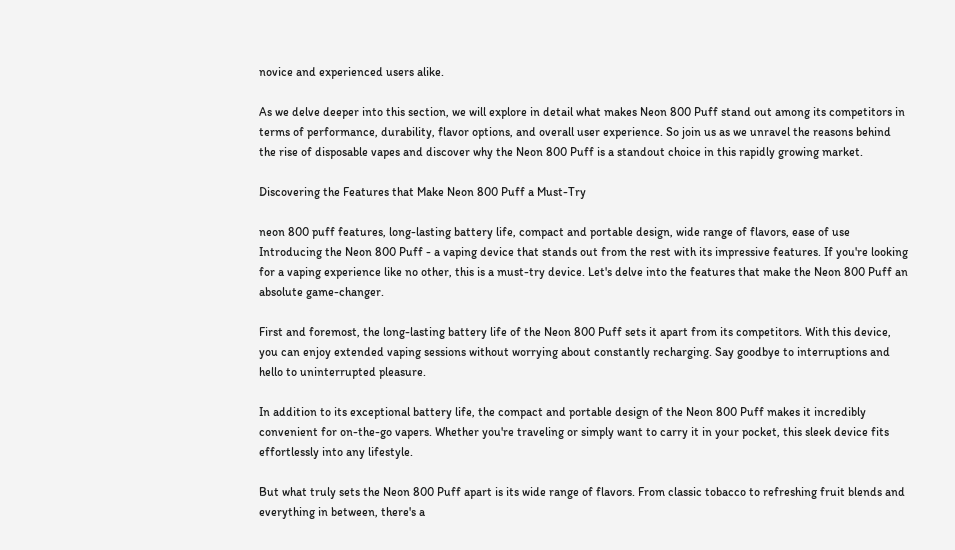novice and experienced users alike.

As we delve deeper into this section, we will explore in detail what makes Neon 800 Puff stand out among its competitors in terms of performance, durability, flavor options, and overall user experience. So join us as we unravel the reasons behind the rise of disposable vapes and discover why the Neon 800 Puff is a standout choice in this rapidly growing market.

Discovering the Features that Make Neon 800 Puff a Must-Try

neon 800 puff features, long-lasting battery life, compact and portable design, wide range of flavors, ease of use
Introducing the Neon 800 Puff - a vaping device that stands out from the rest with its impressive features. If you're looking for a vaping experience like no other, this is a must-try device. Let's delve into the features that make the Neon 800 Puff an absolute game-changer.

First and foremost, the long-lasting battery life of the Neon 800 Puff sets it apart from its competitors. With this device, you can enjoy extended vaping sessions without worrying about constantly recharging. Say goodbye to interruptions and hello to uninterrupted pleasure.

In addition to its exceptional battery life, the compact and portable design of the Neon 800 Puff makes it incredibly convenient for on-the-go vapers. Whether you're traveling or simply want to carry it in your pocket, this sleek device fits effortlessly into any lifestyle.

But what truly sets the Neon 800 Puff apart is its wide range of flavors. From classic tobacco to refreshing fruit blends and everything in between, there's a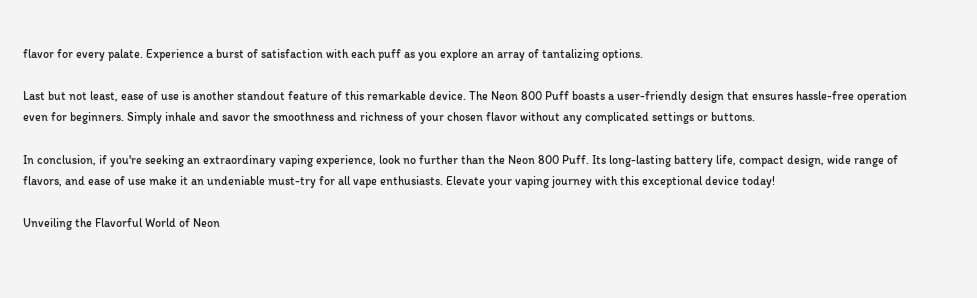flavor for every palate. Experience a burst of satisfaction with each puff as you explore an array of tantalizing options.

Last but not least, ease of use is another standout feature of this remarkable device. The Neon 800 Puff boasts a user-friendly design that ensures hassle-free operation even for beginners. Simply inhale and savor the smoothness and richness of your chosen flavor without any complicated settings or buttons.

In conclusion, if you're seeking an extraordinary vaping experience, look no further than the Neon 800 Puff. Its long-lasting battery life, compact design, wide range of flavors, and ease of use make it an undeniable must-try for all vape enthusiasts. Elevate your vaping journey with this exceptional device today!

Unveiling the Flavorful World of Neon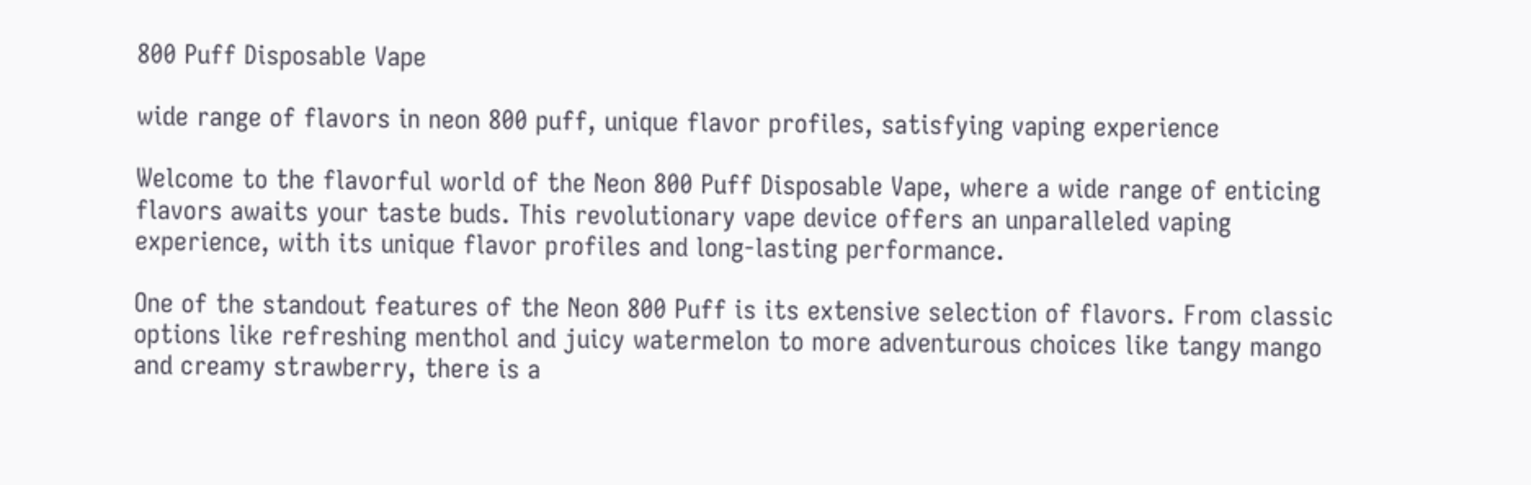800 Puff Disposable Vape

wide range of flavors in neon 800 puff, unique flavor profiles, satisfying vaping experience

Welcome to the flavorful world of the Neon 800 Puff Disposable Vape, where a wide range of enticing flavors awaits your taste buds. This revolutionary vape device offers an unparalleled vaping experience, with its unique flavor profiles and long-lasting performance.

One of the standout features of the Neon 800 Puff is its extensive selection of flavors. From classic options like refreshing menthol and juicy watermelon to more adventurous choices like tangy mango and creamy strawberry, there is a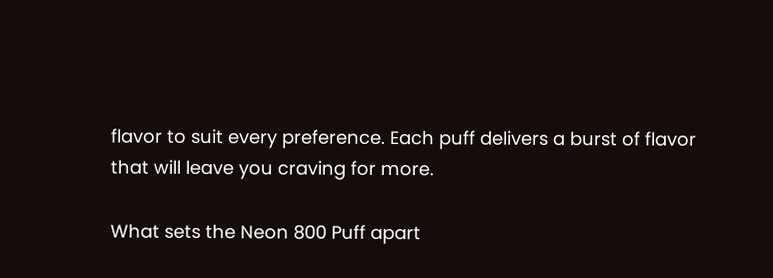flavor to suit every preference. Each puff delivers a burst of flavor that will leave you craving for more.

What sets the Neon 800 Puff apart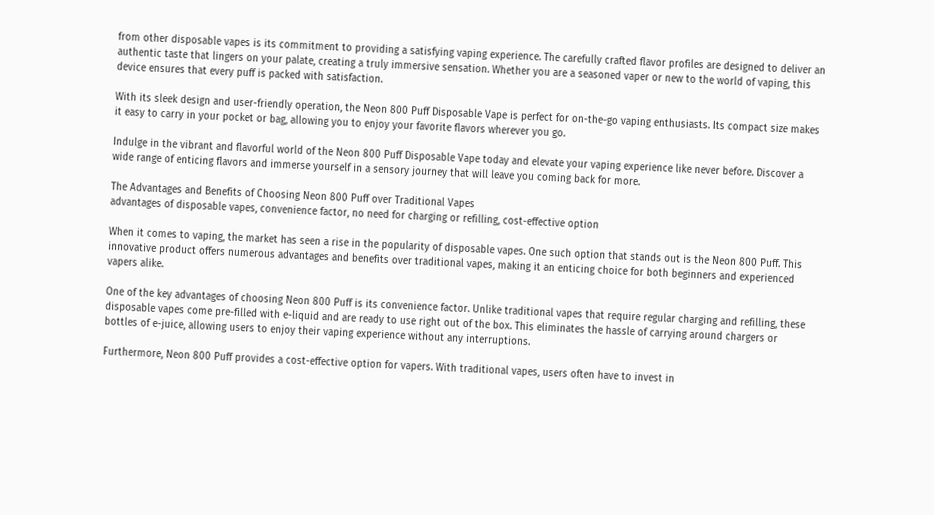from other disposable vapes is its commitment to providing a satisfying vaping experience. The carefully crafted flavor profiles are designed to deliver an authentic taste that lingers on your palate, creating a truly immersive sensation. Whether you are a seasoned vaper or new to the world of vaping, this device ensures that every puff is packed with satisfaction.

With its sleek design and user-friendly operation, the Neon 800 Puff Disposable Vape is perfect for on-the-go vaping enthusiasts. Its compact size makes it easy to carry in your pocket or bag, allowing you to enjoy your favorite flavors wherever you go.

Indulge in the vibrant and flavorful world of the Neon 800 Puff Disposable Vape today and elevate your vaping experience like never before. Discover a wide range of enticing flavors and immerse yourself in a sensory journey that will leave you coming back for more.

The Advantages and Benefits of Choosing Neon 800 Puff over Traditional Vapes
advantages of disposable vapes, convenience factor, no need for charging or refilling, cost-effective option

When it comes to vaping, the market has seen a rise in the popularity of disposable vapes. One such option that stands out is the Neon 800 Puff. This innovative product offers numerous advantages and benefits over traditional vapes, making it an enticing choice for both beginners and experienced vapers alike.

One of the key advantages of choosing Neon 800 Puff is its convenience factor. Unlike traditional vapes that require regular charging and refilling, these disposable vapes come pre-filled with e-liquid and are ready to use right out of the box. This eliminates the hassle of carrying around chargers or bottles of e-juice, allowing users to enjoy their vaping experience without any interruptions.

Furthermore, Neon 800 Puff provides a cost-effective option for vapers. With traditional vapes, users often have to invest in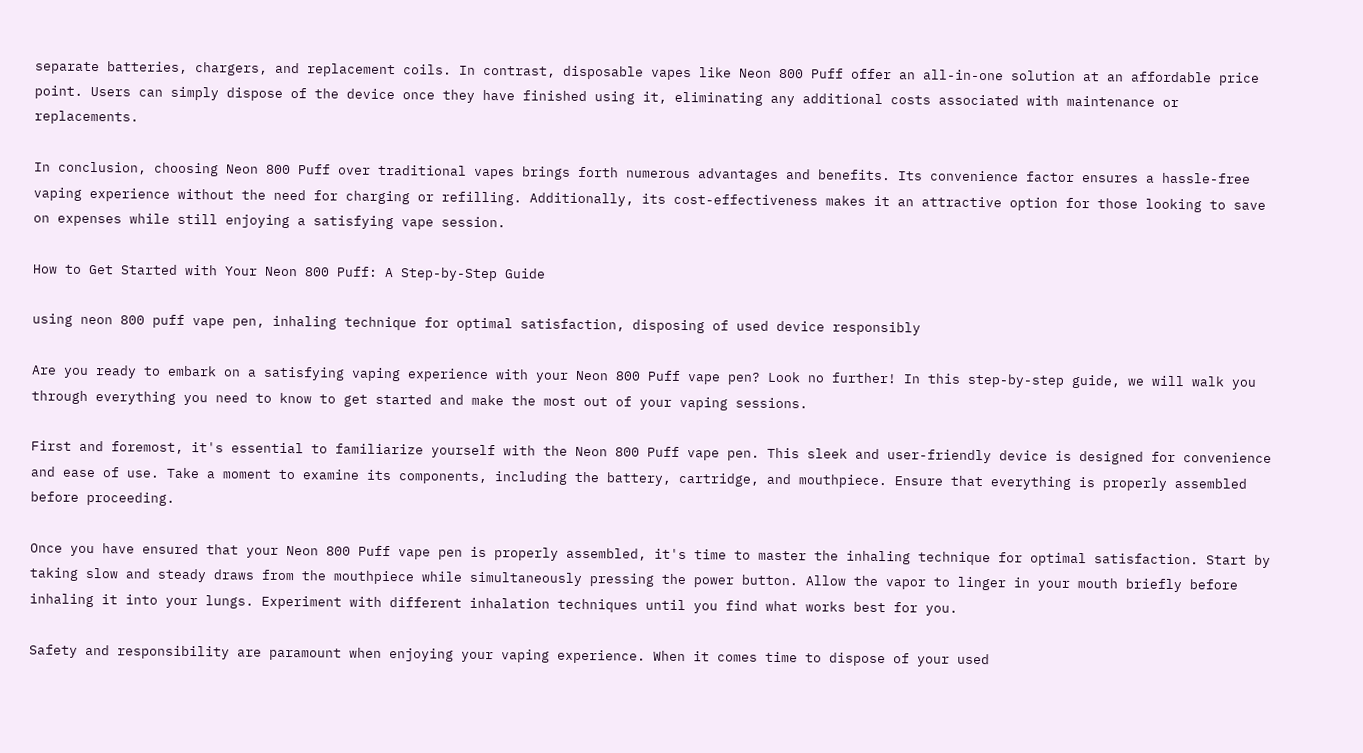separate batteries, chargers, and replacement coils. In contrast, disposable vapes like Neon 800 Puff offer an all-in-one solution at an affordable price point. Users can simply dispose of the device once they have finished using it, eliminating any additional costs associated with maintenance or replacements.

In conclusion, choosing Neon 800 Puff over traditional vapes brings forth numerous advantages and benefits. Its convenience factor ensures a hassle-free vaping experience without the need for charging or refilling. Additionally, its cost-effectiveness makes it an attractive option for those looking to save on expenses while still enjoying a satisfying vape session.

How to Get Started with Your Neon 800 Puff: A Step-by-Step Guide

using neon 800 puff vape pen, inhaling technique for optimal satisfaction, disposing of used device responsibly

Are you ready to embark on a satisfying vaping experience with your Neon 800 Puff vape pen? Look no further! In this step-by-step guide, we will walk you through everything you need to know to get started and make the most out of your vaping sessions.

First and foremost, it's essential to familiarize yourself with the Neon 800 Puff vape pen. This sleek and user-friendly device is designed for convenience and ease of use. Take a moment to examine its components, including the battery, cartridge, and mouthpiece. Ensure that everything is properly assembled before proceeding.

Once you have ensured that your Neon 800 Puff vape pen is properly assembled, it's time to master the inhaling technique for optimal satisfaction. Start by taking slow and steady draws from the mouthpiece while simultaneously pressing the power button. Allow the vapor to linger in your mouth briefly before inhaling it into your lungs. Experiment with different inhalation techniques until you find what works best for you.

Safety and responsibility are paramount when enjoying your vaping experience. When it comes time to dispose of your used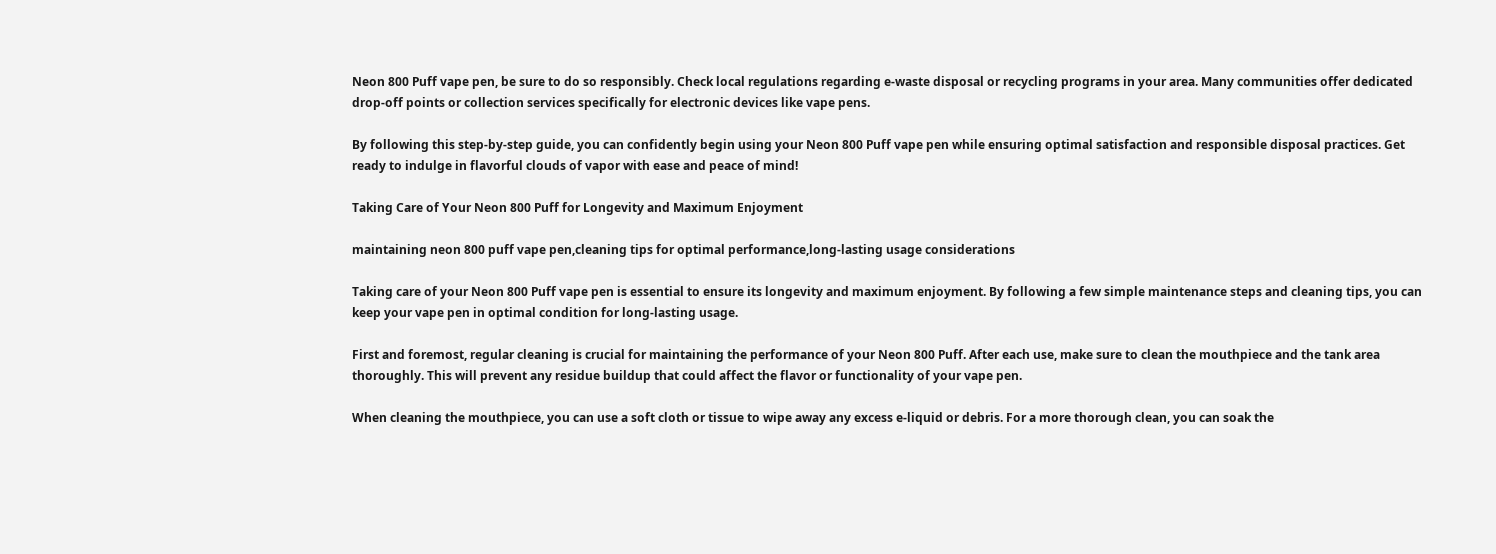Neon 800 Puff vape pen, be sure to do so responsibly. Check local regulations regarding e-waste disposal or recycling programs in your area. Many communities offer dedicated drop-off points or collection services specifically for electronic devices like vape pens.

By following this step-by-step guide, you can confidently begin using your Neon 800 Puff vape pen while ensuring optimal satisfaction and responsible disposal practices. Get ready to indulge in flavorful clouds of vapor with ease and peace of mind!

Taking Care of Your Neon 800 Puff for Longevity and Maximum Enjoyment

maintaining neon 800 puff vape pen,cleaning tips for optimal performance,long-lasting usage considerations

Taking care of your Neon 800 Puff vape pen is essential to ensure its longevity and maximum enjoyment. By following a few simple maintenance steps and cleaning tips, you can keep your vape pen in optimal condition for long-lasting usage.

First and foremost, regular cleaning is crucial for maintaining the performance of your Neon 800 Puff. After each use, make sure to clean the mouthpiece and the tank area thoroughly. This will prevent any residue buildup that could affect the flavor or functionality of your vape pen.

When cleaning the mouthpiece, you can use a soft cloth or tissue to wipe away any excess e-liquid or debris. For a more thorough clean, you can soak the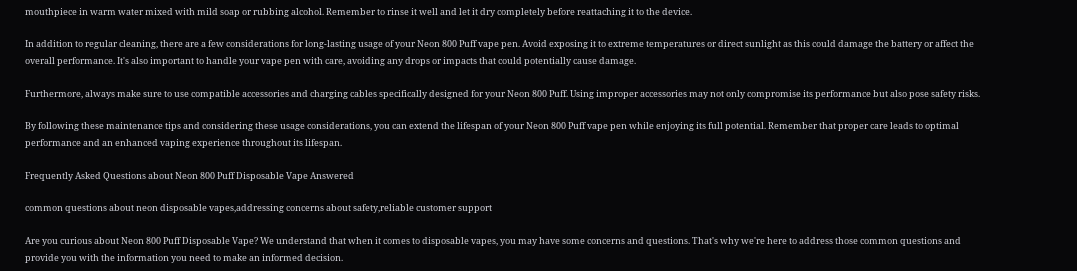mouthpiece in warm water mixed with mild soap or rubbing alcohol. Remember to rinse it well and let it dry completely before reattaching it to the device.

In addition to regular cleaning, there are a few considerations for long-lasting usage of your Neon 800 Puff vape pen. Avoid exposing it to extreme temperatures or direct sunlight as this could damage the battery or affect the overall performance. It's also important to handle your vape pen with care, avoiding any drops or impacts that could potentially cause damage.

Furthermore, always make sure to use compatible accessories and charging cables specifically designed for your Neon 800 Puff. Using improper accessories may not only compromise its performance but also pose safety risks.

By following these maintenance tips and considering these usage considerations, you can extend the lifespan of your Neon 800 Puff vape pen while enjoying its full potential. Remember that proper care leads to optimal performance and an enhanced vaping experience throughout its lifespan.

Frequently Asked Questions about Neon 800 Puff Disposable Vape Answered

common questions about neon disposable vapes,addressing concerns about safety,reliable customer support

Are you curious about Neon 800 Puff Disposable Vape? We understand that when it comes to disposable vapes, you may have some concerns and questions. That's why we're here to address those common questions and provide you with the information you need to make an informed decision.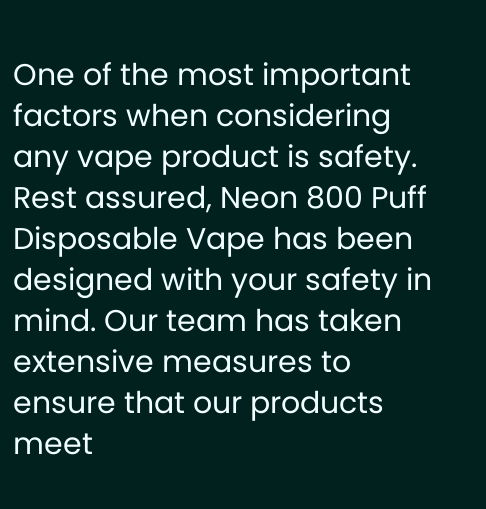One of the most important factors when considering any vape product is safety. Rest assured, Neon 800 Puff Disposable Vape has been designed with your safety in mind. Our team has taken extensive measures to ensure that our products meet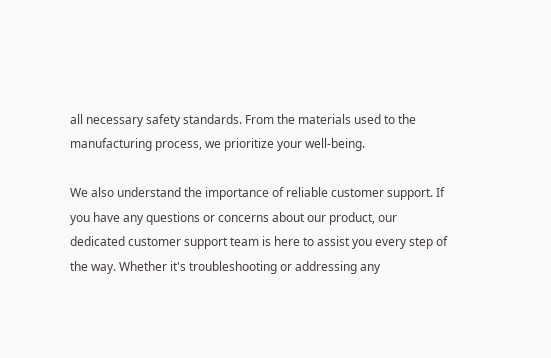all necessary safety standards. From the materials used to the manufacturing process, we prioritize your well-being.

We also understand the importance of reliable customer support. If you have any questions or concerns about our product, our dedicated customer support team is here to assist you every step of the way. Whether it's troubleshooting or addressing any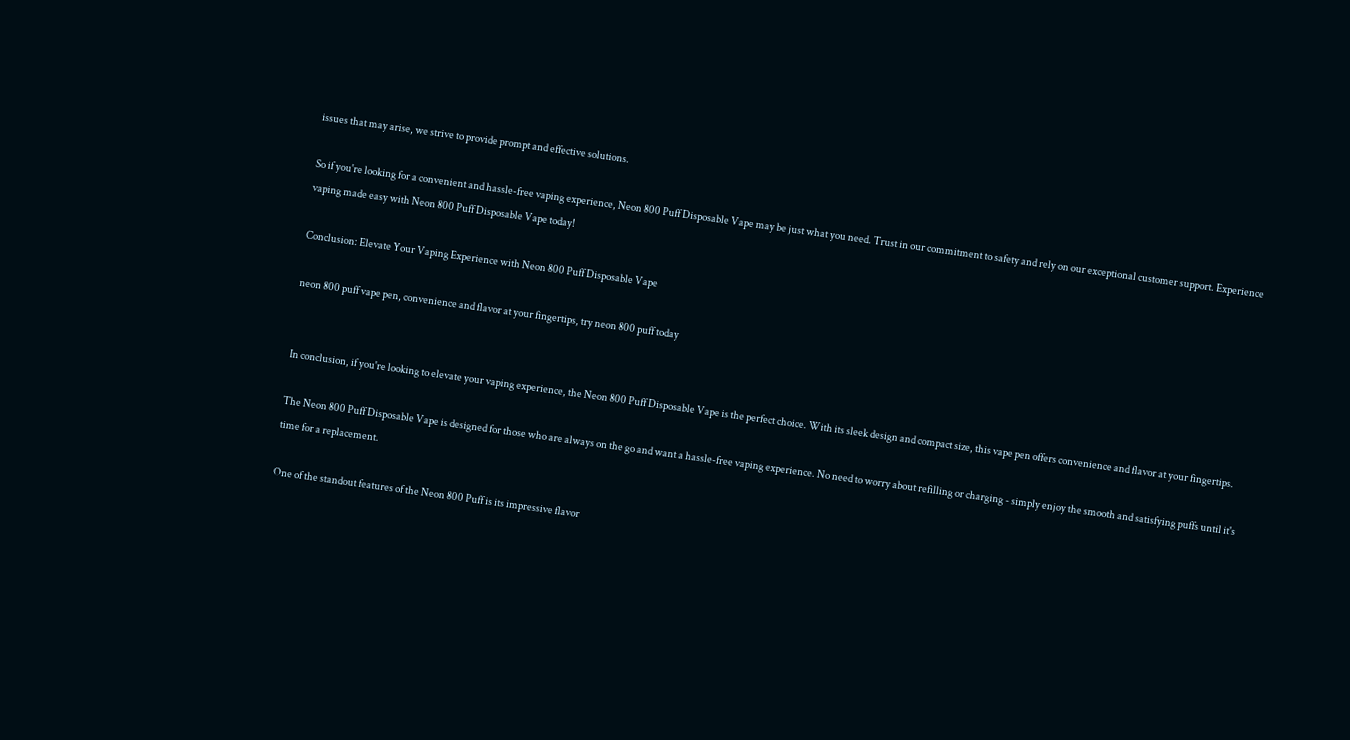issues that may arise, we strive to provide prompt and effective solutions.

So if you're looking for a convenient and hassle-free vaping experience, Neon 800 Puff Disposable Vape may be just what you need. Trust in our commitment to safety and rely on our exceptional customer support. Experience vaping made easy with Neon 800 Puff Disposable Vape today!

Conclusion: Elevate Your Vaping Experience with Neon 800 Puff Disposable Vape

neon 800 puff vape pen, convenience and flavor at your fingertips, try neon 800 puff today


In conclusion, if you're looking to elevate your vaping experience, the Neon 800 Puff Disposable Vape is the perfect choice. With its sleek design and compact size, this vape pen offers convenience and flavor at your fingertips.

The Neon 800 Puff Disposable Vape is designed for those who are always on the go and want a hassle-free vaping experience. No need to worry about refilling or charging - simply enjoy the smooth and satisfying puffs until it's time for a replacement.

One of the standout features of the Neon 800 Puff is its impressive flavor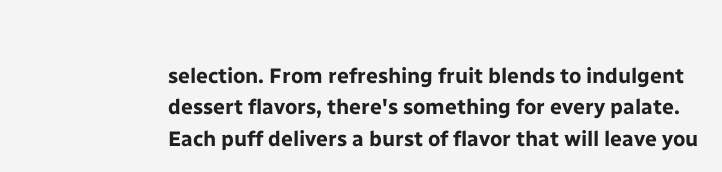selection. From refreshing fruit blends to indulgent dessert flavors, there's something for every palate. Each puff delivers a burst of flavor that will leave you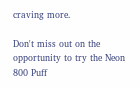craving more.

Don't miss out on the opportunity to try the Neon 800 Puff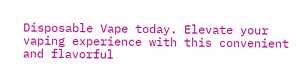Disposable Vape today. Elevate your vaping experience with this convenient and flavorful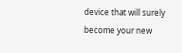device that will surely become your new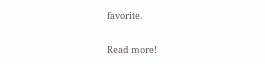favorite.

Read more!